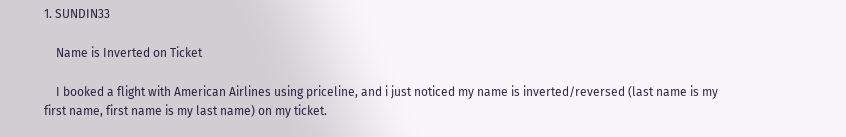1. SUNDIN33

    Name is Inverted on Ticket

    I booked a flight with American Airlines using priceline, and i just noticed my name is inverted/reversed (last name is my first name, first name is my last name) on my ticket.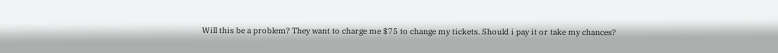Will this be a problem? They want to charge me $75 to change my tickets. Should i pay it or take my chances?